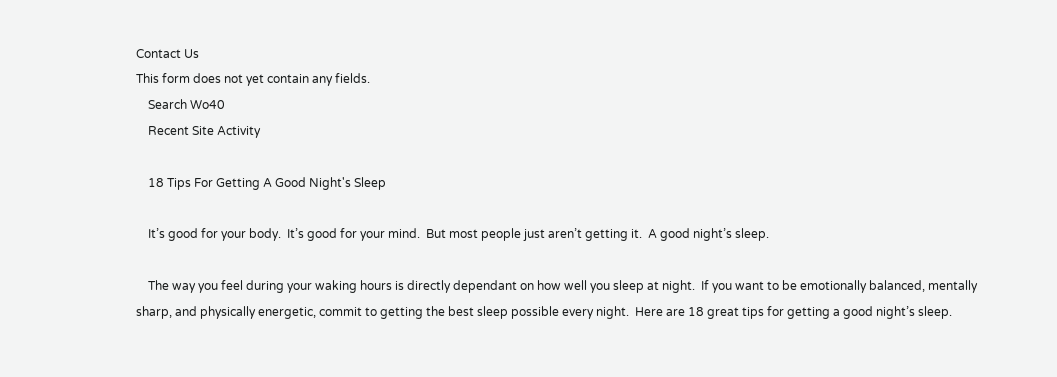Contact Us
This form does not yet contain any fields.
    Search Wo40
    Recent Site Activity

    18 Tips For Getting A Good Night's Sleep

    It’s good for your body.  It’s good for your mind.  But most people just aren’t getting it.  A good night’s sleep.

    The way you feel during your waking hours is directly dependant on how well you sleep at night.  If you want to be emotionally balanced, mentally sharp, and physically energetic, commit to getting the best sleep possible every night.  Here are 18 great tips for getting a good night’s sleep.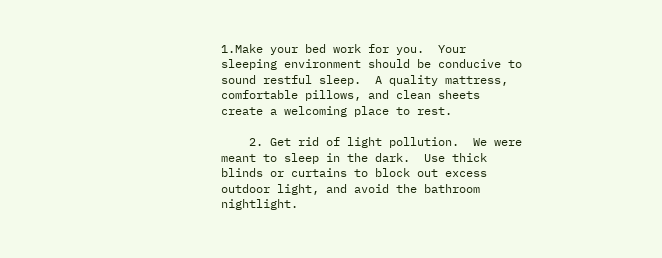1.Make your bed work for you.  Your sleeping environment should be conducive to sound restful sleep.  A quality mattress, comfortable pillows, and clean sheets create a welcoming place to rest.

    2. Get rid of light pollution.  We were meant to sleep in the dark.  Use thick blinds or curtains to block out excess outdoor light, and avoid the bathroom nightlight.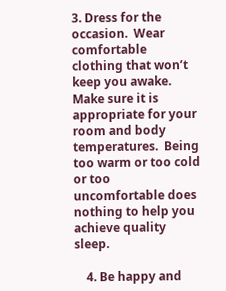3. Dress for the occasion.  Wear comfortable clothing that won’t keep you awake.  Make sure it is appropriate for your room and body temperatures.  Being too warm or too cold or too uncomfortable does nothing to help you achieve quality sleep.

    4. Be happy and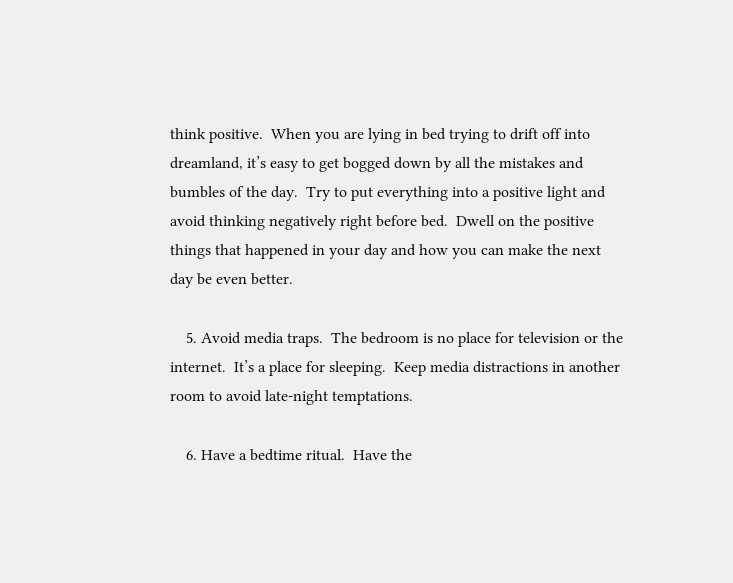think positive.  When you are lying in bed trying to drift off into dreamland, it’s easy to get bogged down by all the mistakes and bumbles of the day.  Try to put everything into a positive light and avoid thinking negatively right before bed.  Dwell on the positive things that happened in your day and how you can make the next day be even better.

    5. Avoid media traps.  The bedroom is no place for television or the internet.  It’s a place for sleeping.  Keep media distractions in another room to avoid late-night temptations.

    6. Have a bedtime ritual.  Have the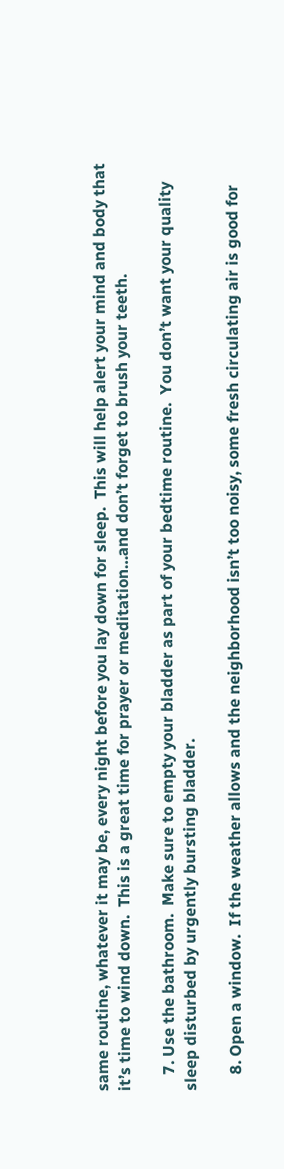same routine, whatever it may be, every night before you lay down for sleep.  This will help alert your mind and body that it’s time to wind down.  This is a great time for prayer or meditation…and don’t forget to brush your teeth.

    7. Use the bathroom.  Make sure to empty your bladder as part of your bedtime routine.  You don’t want your quality sleep disturbed by urgently bursting bladder.

    8. Open a window.  If the weather allows and the neighborhood isn’t too noisy, some fresh circulating air is good for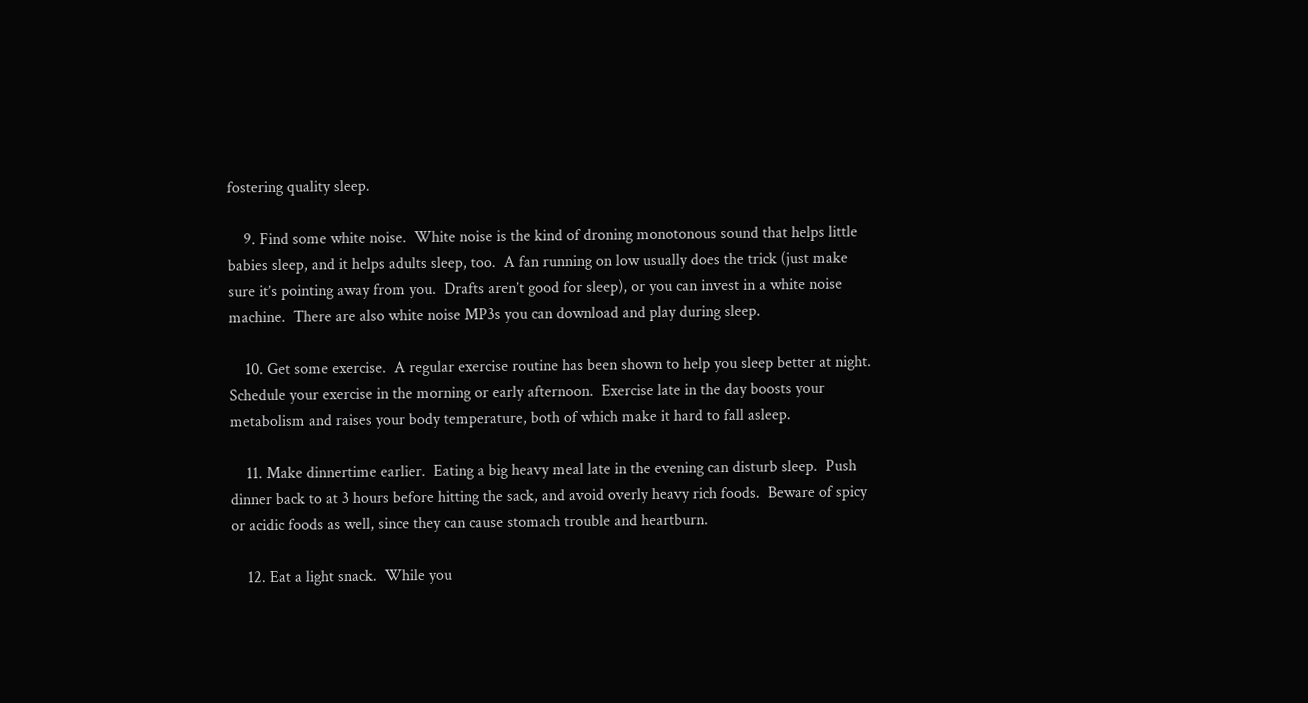fostering quality sleep.

    9. Find some white noise.  White noise is the kind of droning monotonous sound that helps little babies sleep, and it helps adults sleep, too.  A fan running on low usually does the trick (just make sure it’s pointing away from you.  Drafts aren’t good for sleep), or you can invest in a white noise machine.  There are also white noise MP3s you can download and play during sleep.

    10. Get some exercise.  A regular exercise routine has been shown to help you sleep better at night.  Schedule your exercise in the morning or early afternoon.  Exercise late in the day boosts your metabolism and raises your body temperature, both of which make it hard to fall asleep.

    11. Make dinnertime earlier.  Eating a big heavy meal late in the evening can disturb sleep.  Push dinner back to at 3 hours before hitting the sack, and avoid overly heavy rich foods.  Beware of spicy or acidic foods as well, since they can cause stomach trouble and heartburn.

    12. Eat a light snack.  While you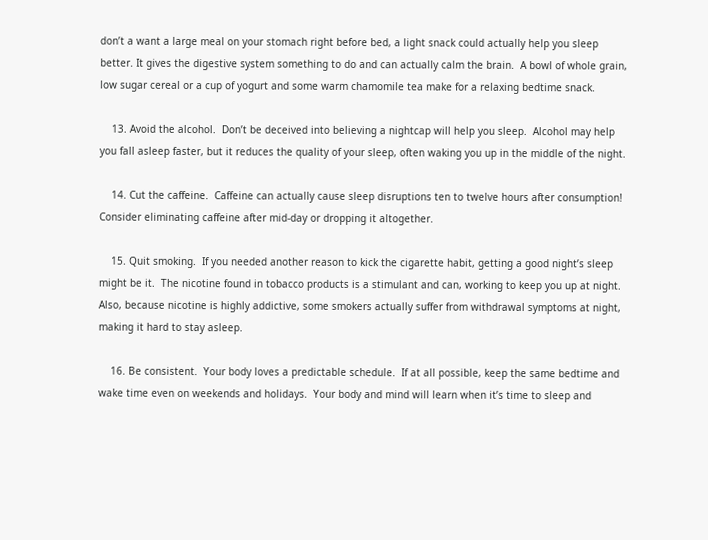don’t a want a large meal on your stomach right before bed, a light snack could actually help you sleep better. It gives the digestive system something to do and can actually calm the brain.  A bowl of whole grain, low sugar cereal or a cup of yogurt and some warm chamomile tea make for a relaxing bedtime snack.

    13. Avoid the alcohol.  Don’t be deceived into believing a nightcap will help you sleep.  Alcohol may help you fall asleep faster, but it reduces the quality of your sleep, often waking you up in the middle of the night.

    14. Cut the caffeine.  Caffeine can actually cause sleep disruptions ten to twelve hours after consumption!  Consider eliminating caffeine after mid-day or dropping it altogether.

    15. Quit smoking.  If you needed another reason to kick the cigarette habit, getting a good night’s sleep might be it.  The nicotine found in tobacco products is a stimulant and can, working to keep you up at night.  Also, because nicotine is highly addictive, some smokers actually suffer from withdrawal symptoms at night, making it hard to stay asleep.

    16. Be consistent.  Your body loves a predictable schedule.  If at all possible, keep the same bedtime and wake time even on weekends and holidays.  Your body and mind will learn when it’s time to sleep and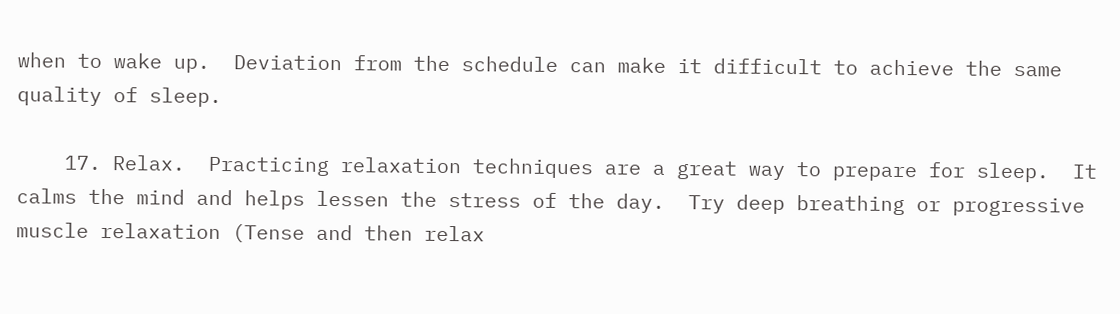when to wake up.  Deviation from the schedule can make it difficult to achieve the same quality of sleep.

    17. Relax.  Practicing relaxation techniques are a great way to prepare for sleep.  It calms the mind and helps lessen the stress of the day.  Try deep breathing or progressive muscle relaxation (Tense and then relax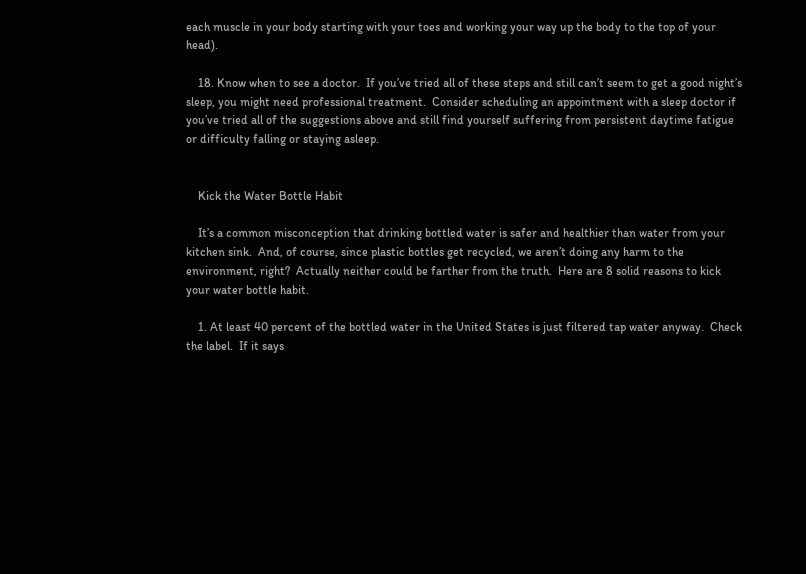each muscle in your body starting with your toes and working your way up the body to the top of your head).

    18. Know when to see a doctor.  If you’ve tried all of these steps and still can’t seem to get a good night’s sleep, you might need professional treatment.  Consider scheduling an appointment with a sleep doctor if you’ve tried all of the suggestions above and still find yourself suffering from persistent daytime fatigue or difficulty falling or staying asleep.


    Kick the Water Bottle Habit

    It’s a common misconception that drinking bottled water is safer and healthier than water from your kitchen sink.  And, of course, since plastic bottles get recycled, we aren’t doing any harm to the environment, right?  Actually neither could be farther from the truth.  Here are 8 solid reasons to kick your water bottle habit.

    1. At least 40 percent of the bottled water in the United States is just filtered tap water anyway.  Check the label.  If it says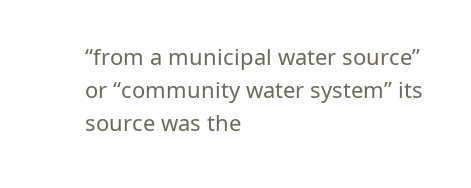“from a municipal water source” or “community water system” its source was the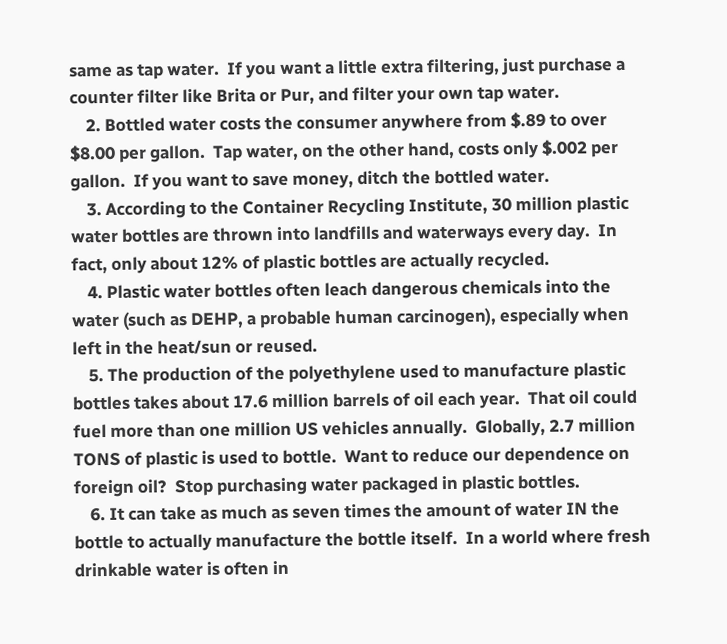same as tap water.  If you want a little extra filtering, just purchase a counter filter like Brita or Pur, and filter your own tap water.
    2. Bottled water costs the consumer anywhere from $.89 to over $8.00 per gallon.  Tap water, on the other hand, costs only $.002 per gallon.  If you want to save money, ditch the bottled water.
    3. According to the Container Recycling Institute, 30 million plastic water bottles are thrown into landfills and waterways every day.  In fact, only about 12% of plastic bottles are actually recycled.
    4. Plastic water bottles often leach dangerous chemicals into the water (such as DEHP, a probable human carcinogen), especially when left in the heat/sun or reused.
    5. The production of the polyethylene used to manufacture plastic bottles takes about 17.6 million barrels of oil each year.  That oil could fuel more than one million US vehicles annually.  Globally, 2.7 million TONS of plastic is used to bottle.  Want to reduce our dependence on foreign oil?  Stop purchasing water packaged in plastic bottles.
    6. It can take as much as seven times the amount of water IN the bottle to actually manufacture the bottle itself.  In a world where fresh drinkable water is often in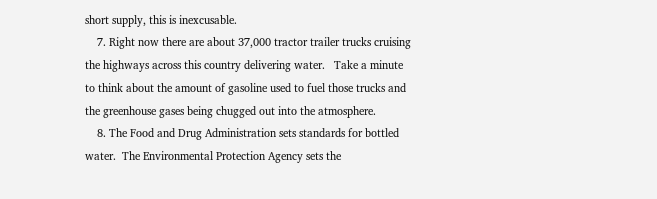short supply, this is inexcusable.
    7. Right now there are about 37,000 tractor trailer trucks cruising the highways across this country delivering water.   Take a minute to think about the amount of gasoline used to fuel those trucks and the greenhouse gases being chugged out into the atmosphere.
    8. The Food and Drug Administration sets standards for bottled water.  The Environmental Protection Agency sets the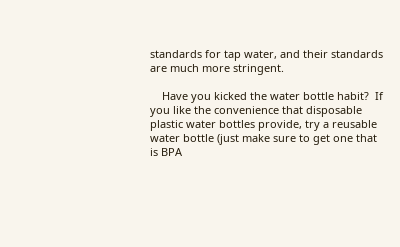standards for tap water, and their standards are much more stringent.

    Have you kicked the water bottle habit?  If you like the convenience that disposable plastic water bottles provide, try a reusable water bottle (just make sure to get one that is BPA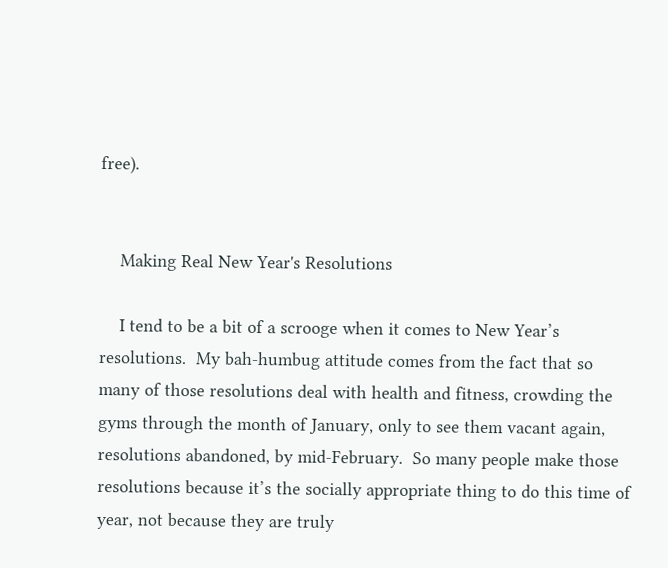free).


    Making Real New Year's Resolutions

    I tend to be a bit of a scrooge when it comes to New Year’s resolutions.  My bah-humbug attitude comes from the fact that so many of those resolutions deal with health and fitness, crowding the gyms through the month of January, only to see them vacant again, resolutions abandoned, by mid-February.  So many people make those resolutions because it’s the socially appropriate thing to do this time of year, not because they are truly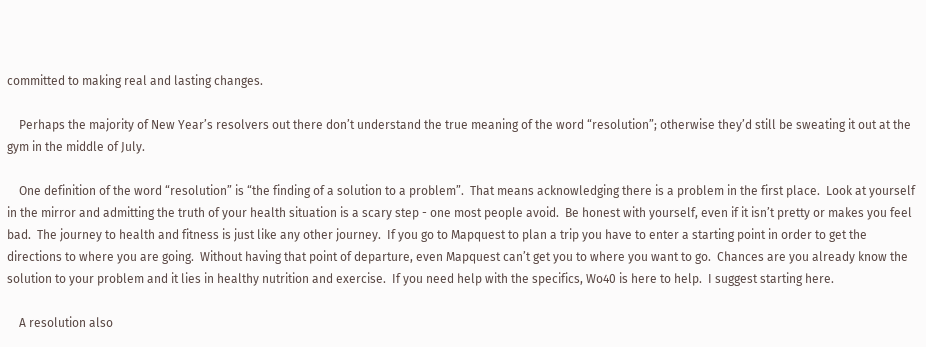committed to making real and lasting changes.

    Perhaps the majority of New Year’s resolvers out there don’t understand the true meaning of the word “resolution”; otherwise they’d still be sweating it out at the gym in the middle of July.

    One definition of the word “resolution” is “the finding of a solution to a problem”.  That means acknowledging there is a problem in the first place.  Look at yourself in the mirror and admitting the truth of your health situation is a scary step - one most people avoid.  Be honest with yourself, even if it isn’t pretty or makes you feel bad.  The journey to health and fitness is just like any other journey.  If you go to Mapquest to plan a trip you have to enter a starting point in order to get the directions to where you are going.  Without having that point of departure, even Mapquest can’t get you to where you want to go.  Chances are you already know the solution to your problem and it lies in healthy nutrition and exercise.  If you need help with the specifics, Wo40 is here to help.  I suggest starting here.

    A resolution also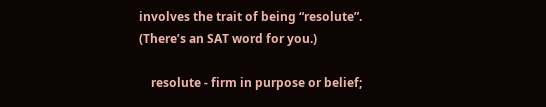involves the trait of being “resolute”.  (There’s an SAT word for you.)

    resolute - firm in purpose or belief;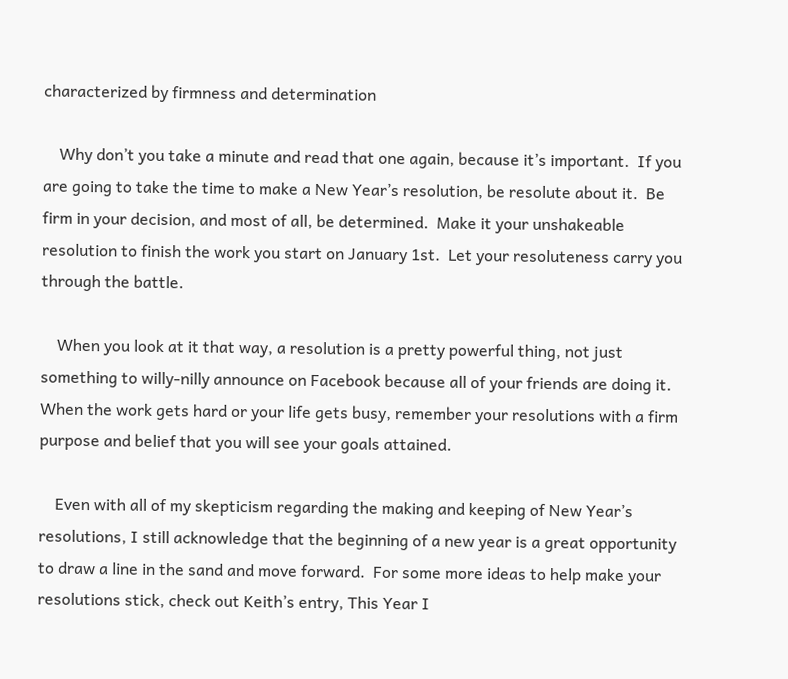characterized by firmness and determination

    Why don’t you take a minute and read that one again, because it’s important.  If you are going to take the time to make a New Year’s resolution, be resolute about it.  Be firm in your decision, and most of all, be determined.  Make it your unshakeable resolution to finish the work you start on January 1st.  Let your resoluteness carry you through the battle.

    When you look at it that way, a resolution is a pretty powerful thing, not just something to willy-nilly announce on Facebook because all of your friends are doing it.  When the work gets hard or your life gets busy, remember your resolutions with a firm purpose and belief that you will see your goals attained.

    Even with all of my skepticism regarding the making and keeping of New Year’s resolutions, I still acknowledge that the beginning of a new year is a great opportunity to draw a line in the sand and move forward.  For some more ideas to help make your resolutions stick, check out Keith’s entry, This Year I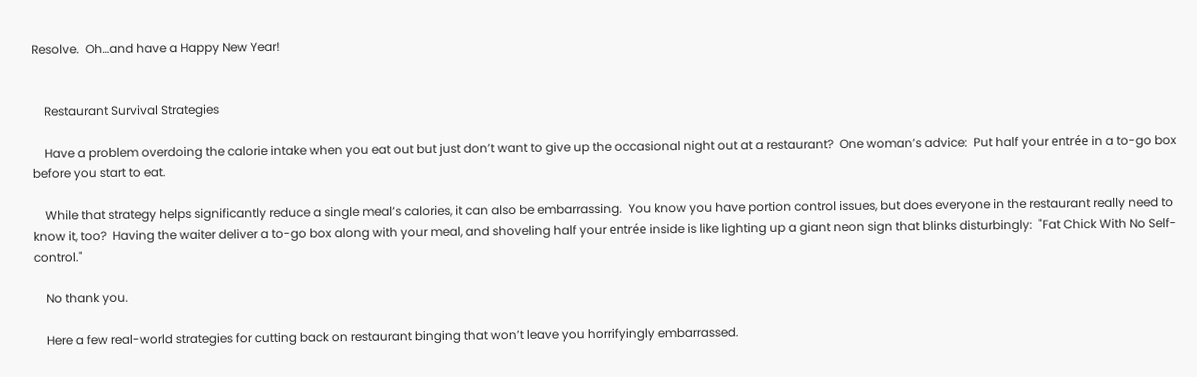Resolve.  Oh…and have a Happy New Year!


    Restaurant Survival Strategies

    Have a problem overdoing the calorie intake when you eat out but just don’t want to give up the occasional night out at a restaurant?  One woman’s advice:  Put half your entrée in a to-go box before you start to eat.

    While that strategy helps significantly reduce a single meal’s calories, it can also be embarrassing.  You know you have portion control issues, but does everyone in the restaurant really need to know it, too?  Having the waiter deliver a to-go box along with your meal, and shoveling half your entrée inside is like lighting up a giant neon sign that blinks disturbingly:  "Fat Chick With No Self-control."

    No thank you.

    Here a few real-world strategies for cutting back on restaurant binging that won’t leave you horrifyingly embarrassed.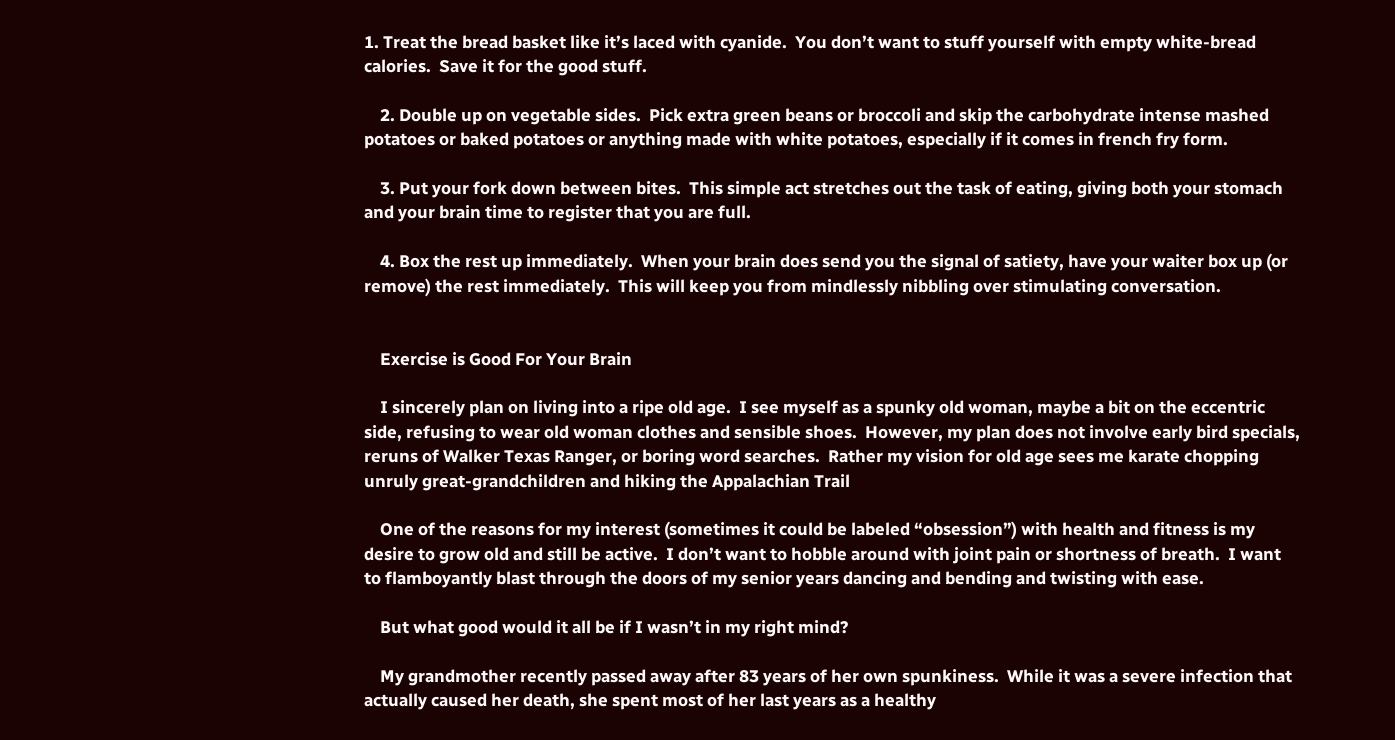1. Treat the bread basket like it’s laced with cyanide.  You don’t want to stuff yourself with empty white-bread calories.  Save it for the good stuff.

    2. Double up on vegetable sides.  Pick extra green beans or broccoli and skip the carbohydrate intense mashed potatoes or baked potatoes or anything made with white potatoes, especially if it comes in french fry form.

    3. Put your fork down between bites.  This simple act stretches out the task of eating, giving both your stomach and your brain time to register that you are full.

    4. Box the rest up immediately.  When your brain does send you the signal of satiety, have your waiter box up (or remove) the rest immediately.  This will keep you from mindlessly nibbling over stimulating conversation.


    Exercise is Good For Your Brain

    I sincerely plan on living into a ripe old age.  I see myself as a spunky old woman, maybe a bit on the eccentric side, refusing to wear old woman clothes and sensible shoes.  However, my plan does not involve early bird specials, reruns of Walker Texas Ranger, or boring word searches.  Rather my vision for old age sees me karate chopping unruly great-grandchildren and hiking the Appalachian Trail

    One of the reasons for my interest (sometimes it could be labeled “obsession”) with health and fitness is my desire to grow old and still be active.  I don’t want to hobble around with joint pain or shortness of breath.  I want to flamboyantly blast through the doors of my senior years dancing and bending and twisting with ease.

    But what good would it all be if I wasn’t in my right mind?

    My grandmother recently passed away after 83 years of her own spunkiness.  While it was a severe infection that actually caused her death, she spent most of her last years as a healthy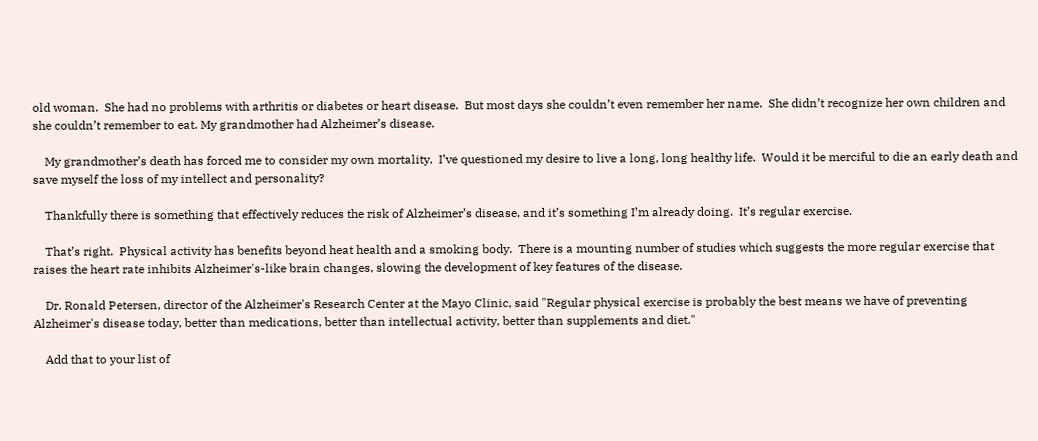old woman.  She had no problems with arthritis or diabetes or heart disease.  But most days she couldn’t even remember her name.  She didn’t recognize her own children and she couldn’t remember to eat. My grandmother had Alzheimer’s disease.

    My grandmother’s death has forced me to consider my own mortality.  I’ve questioned my desire to live a long, long healthy life.  Would it be merciful to die an early death and save myself the loss of my intellect and personality?

    Thankfully there is something that effectively reduces the risk of Alzheimer’s disease, and it’s something I’m already doing.  It’s regular exercise.

    That’s right.  Physical activity has benefits beyond heat health and a smoking body.  There is a mounting number of studies which suggests the more regular exercise that raises the heart rate inhibits Alzheimer's-like brain changes, slowing the development of key features of the disease.

    Dr. Ronald Petersen, director of the Alzheimer's Research Center at the Mayo Clinic, said "Regular physical exercise is probably the best means we have of preventing Alzheimer's disease today, better than medications, better than intellectual activity, better than supplements and diet."

    Add that to your list of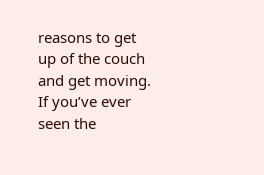reasons to get up of the couch and get moving.  If you’ve ever seen the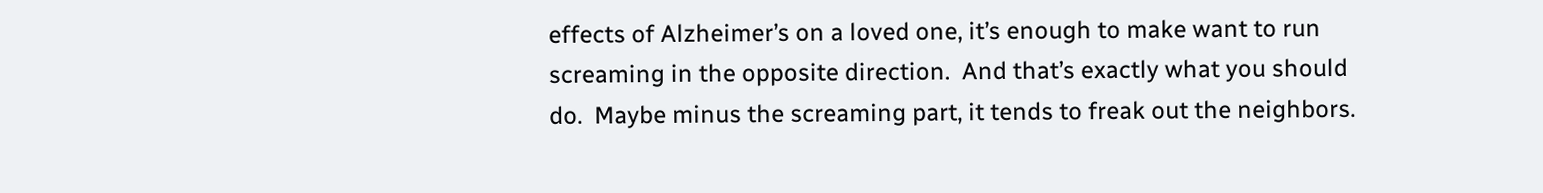effects of Alzheimer’s on a loved one, it’s enough to make want to run screaming in the opposite direction.  And that’s exactly what you should do.  Maybe minus the screaming part, it tends to freak out the neighbors.